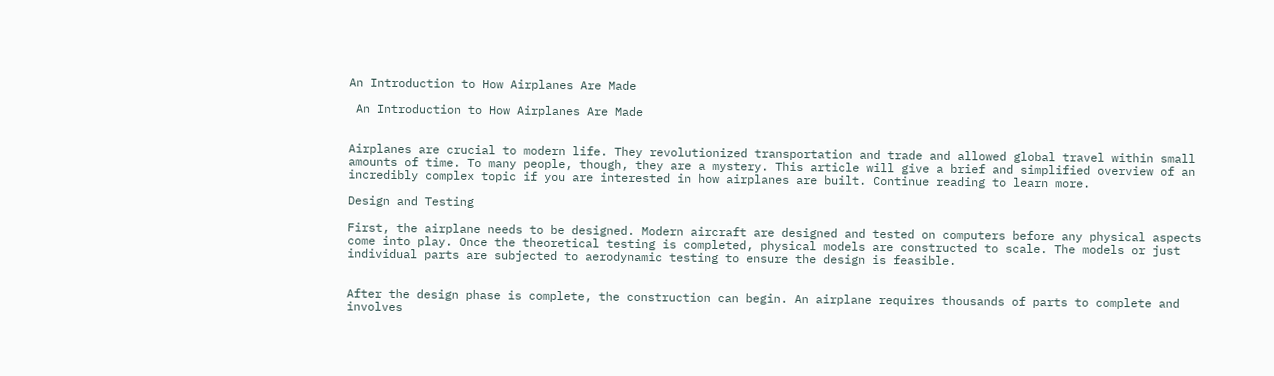An Introduction to How Airplanes Are Made

 An Introduction to How Airplanes Are Made


Airplanes are crucial to modern life. They revolutionized transportation and trade and allowed global travel within small amounts of time. To many people, though, they are a mystery. This article will give a brief and simplified overview of an incredibly complex topic if you are interested in how airplanes are built. Continue reading to learn more.

Design and Testing

First, the airplane needs to be designed. Modern aircraft are designed and tested on computers before any physical aspects come into play. Once the theoretical testing is completed, physical models are constructed to scale. The models or just individual parts are subjected to aerodynamic testing to ensure the design is feasible.


After the design phase is complete, the construction can begin. An airplane requires thousands of parts to complete and involves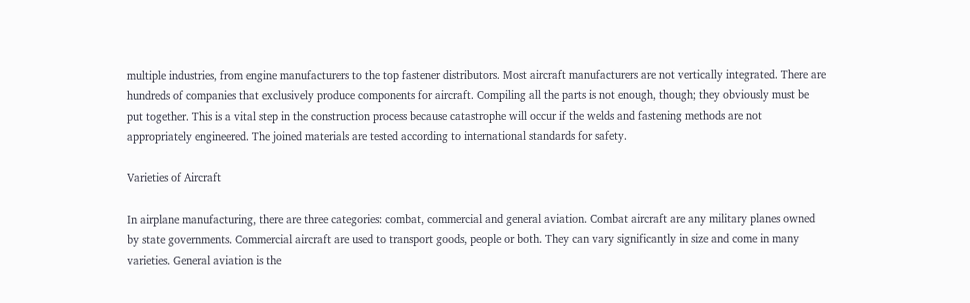multiple industries, from engine manufacturers to the top fastener distributors. Most aircraft manufacturers are not vertically integrated. There are hundreds of companies that exclusively produce components for aircraft. Compiling all the parts is not enough, though; they obviously must be put together. This is a vital step in the construction process because catastrophe will occur if the welds and fastening methods are not appropriately engineered. The joined materials are tested according to international standards for safety.

Varieties of Aircraft

In airplane manufacturing, there are three categories: combat, commercial and general aviation. Combat aircraft are any military planes owned by state governments. Commercial aircraft are used to transport goods, people or both. They can vary significantly in size and come in many varieties. General aviation is the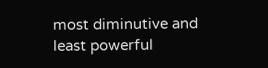most diminutive and least powerful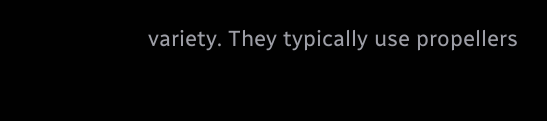variety. They typically use propellers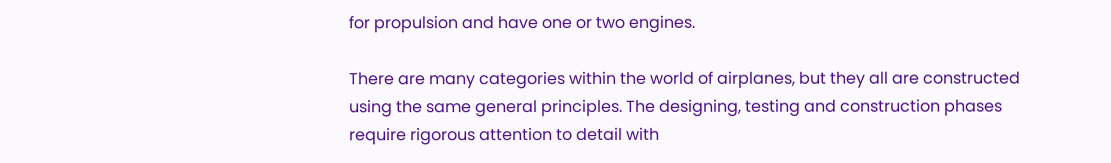for propulsion and have one or two engines.

There are many categories within the world of airplanes, but they all are constructed using the same general principles. The designing, testing and construction phases require rigorous attention to detail with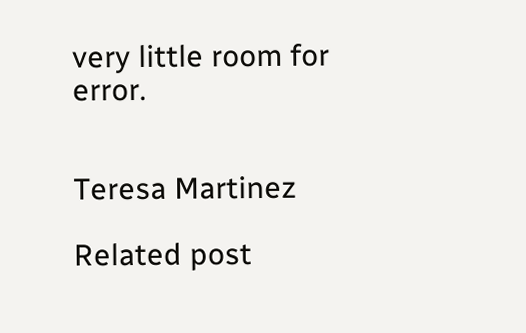very little room for error.


Teresa Martinez

Related post